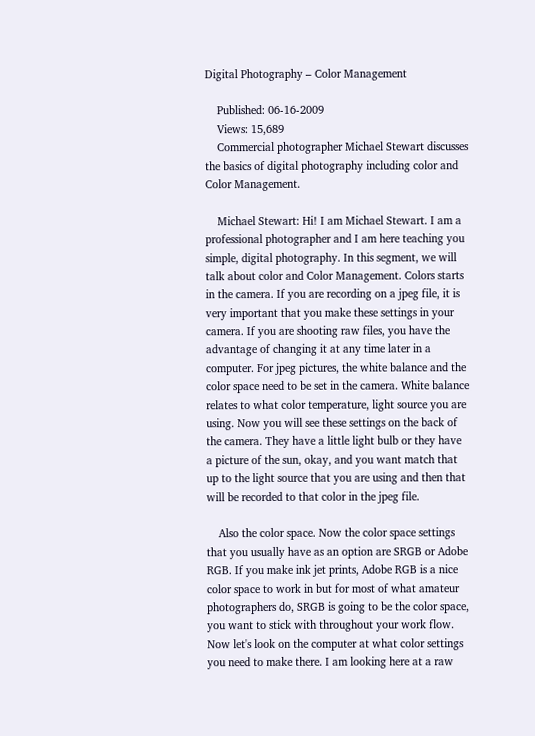Digital Photography – Color Management

    Published: 06-16-2009
    Views: 15,689
    Commercial photographer Michael Stewart discusses the basics of digital photography including color and Color Management.

    Michael Stewart: Hi! I am Michael Stewart. I am a professional photographer and I am here teaching you simple, digital photography. In this segment, we will talk about color and Color Management. Colors starts in the camera. If you are recording on a jpeg file, it is very important that you make these settings in your camera. If you are shooting raw files, you have the advantage of changing it at any time later in a computer. For jpeg pictures, the white balance and the color space need to be set in the camera. White balance relates to what color temperature, light source you are using. Now you will see these settings on the back of the camera. They have a little light bulb or they have a picture of the sun, okay, and you want match that up to the light source that you are using and then that will be recorded to that color in the jpeg file.

    Also the color space. Now the color space settings that you usually have as an option are SRGB or Adobe RGB. If you make ink jet prints, Adobe RGB is a nice color space to work in but for most of what amateur photographers do, SRGB is going to be the color space, you want to stick with throughout your work flow. Now let's look on the computer at what color settings you need to make there. I am looking here at a raw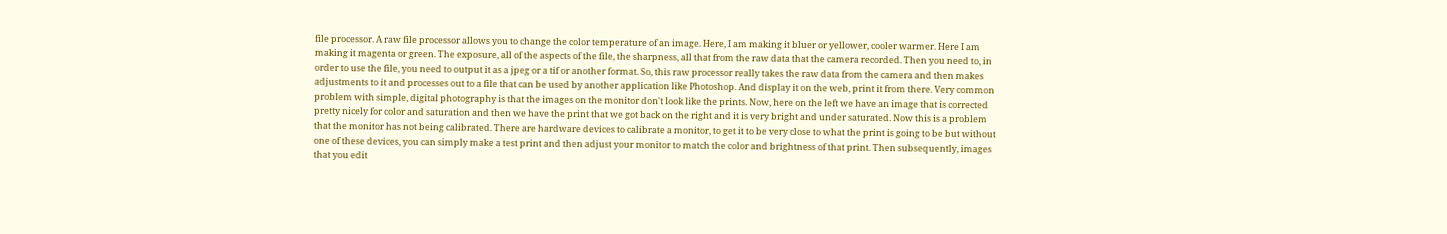file processor. A raw file processor allows you to change the color temperature of an image. Here, I am making it bluer or yellower, cooler warmer. Here I am making it magenta or green. The exposure, all of the aspects of the file, the sharpness, all that from the raw data that the camera recorded. Then you need to, in order to use the file, you need to output it as a jpeg or a tif or another format. So, this raw processor really takes the raw data from the camera and then makes adjustments to it and processes out to a file that can be used by another application like Photoshop. And display it on the web, print it from there. Very common problem with simple, digital photography is that the images on the monitor don't look like the prints. Now, here on the left we have an image that is corrected pretty nicely for color and saturation and then we have the print that we got back on the right and it is very bright and under saturated. Now this is a problem that the monitor has not being calibrated. There are hardware devices to calibrate a monitor, to get it to be very close to what the print is going to be but without one of these devices, you can simply make a test print and then adjust your monitor to match the color and brightness of that print. Then subsequently, images that you edit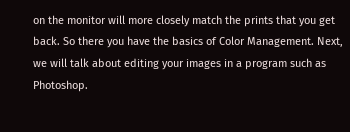on the monitor will more closely match the prints that you get back. So there you have the basics of Color Management. Next, we will talk about editing your images in a program such as Photoshop.